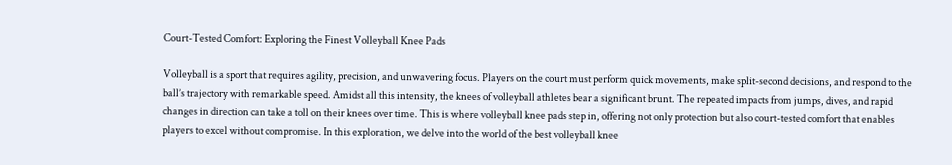Court-Tested Comfort: Exploring the Finest Volleyball Knee Pads

Volleyball is a sport that requires agility, precision, and unwavering focus. Players on the court must perform quick movements, make split-second decisions, and respond to the ball’s trajectory with remarkable speed. Amidst all this intensity, the knees of volleyball athletes bear a significant brunt. The repeated impacts from jumps, dives, and rapid changes in direction can take a toll on their knees over time. This is where volleyball knee pads step in, offering not only protection but also court-tested comfort that enables players to excel without compromise. In this exploration, we delve into the world of the best volleyball knee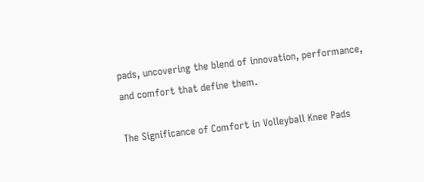pads, uncovering the blend of innovation, performance, and comfort that define them.

The Significance of Comfort in Volleyball Knee Pads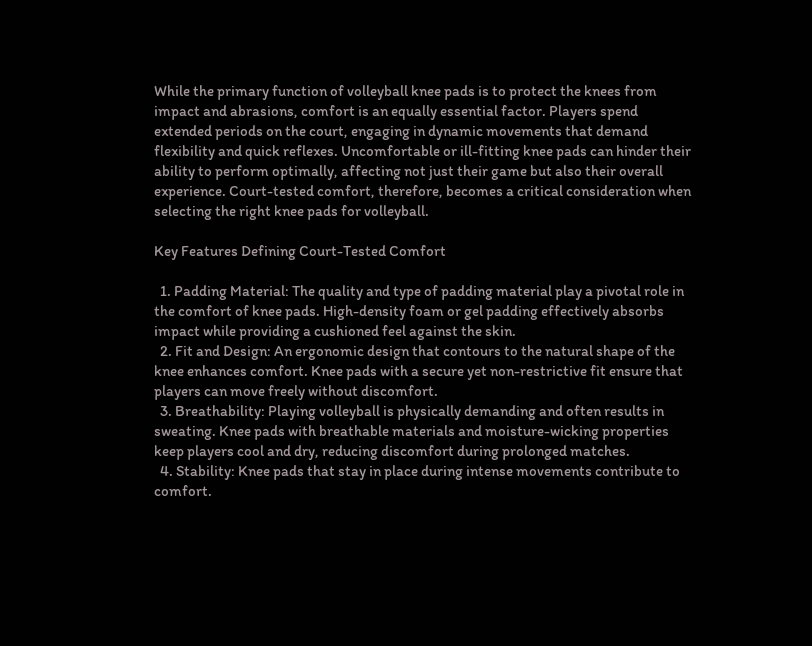While the primary function of volleyball knee pads is to protect the knees from impact and abrasions, comfort is an equally essential factor. Players spend extended periods on the court, engaging in dynamic movements that demand flexibility and quick reflexes. Uncomfortable or ill-fitting knee pads can hinder their ability to perform optimally, affecting not just their game but also their overall experience. Court-tested comfort, therefore, becomes a critical consideration when selecting the right knee pads for volleyball.

Key Features Defining Court-Tested Comfort

  1. Padding Material: The quality and type of padding material play a pivotal role in the comfort of knee pads. High-density foam or gel padding effectively absorbs impact while providing a cushioned feel against the skin.
  2. Fit and Design: An ergonomic design that contours to the natural shape of the knee enhances comfort. Knee pads with a secure yet non-restrictive fit ensure that players can move freely without discomfort.
  3. Breathability: Playing volleyball is physically demanding and often results in sweating. Knee pads with breathable materials and moisture-wicking properties keep players cool and dry, reducing discomfort during prolonged matches.
  4. Stability: Knee pads that stay in place during intense movements contribute to comfort.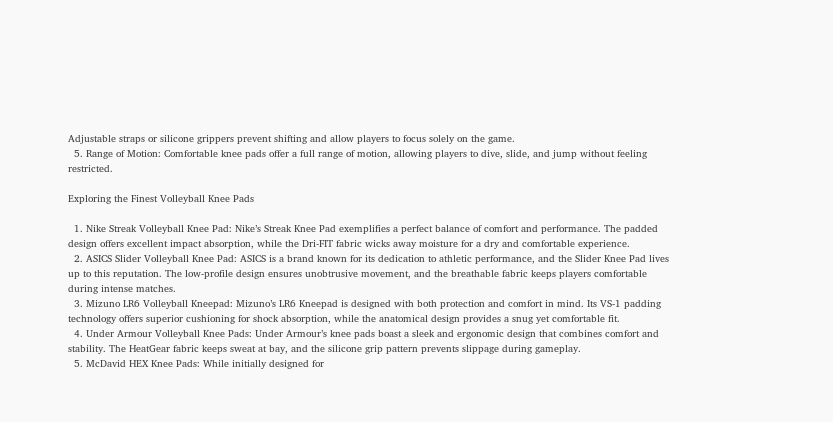Adjustable straps or silicone grippers prevent shifting and allow players to focus solely on the game.
  5. Range of Motion: Comfortable knee pads offer a full range of motion, allowing players to dive, slide, and jump without feeling restricted.

Exploring the Finest Volleyball Knee Pads

  1. Nike Streak Volleyball Knee Pad: Nike’s Streak Knee Pad exemplifies a perfect balance of comfort and performance. The padded design offers excellent impact absorption, while the Dri-FIT fabric wicks away moisture for a dry and comfortable experience.
  2. ASICS Slider Volleyball Knee Pad: ASICS is a brand known for its dedication to athletic performance, and the Slider Knee Pad lives up to this reputation. The low-profile design ensures unobtrusive movement, and the breathable fabric keeps players comfortable during intense matches.
  3. Mizuno LR6 Volleyball Kneepad: Mizuno’s LR6 Kneepad is designed with both protection and comfort in mind. Its VS-1 padding technology offers superior cushioning for shock absorption, while the anatomical design provides a snug yet comfortable fit.
  4. Under Armour Volleyball Knee Pads: Under Armour’s knee pads boast a sleek and ergonomic design that combines comfort and stability. The HeatGear fabric keeps sweat at bay, and the silicone grip pattern prevents slippage during gameplay.
  5. McDavid HEX Knee Pads: While initially designed for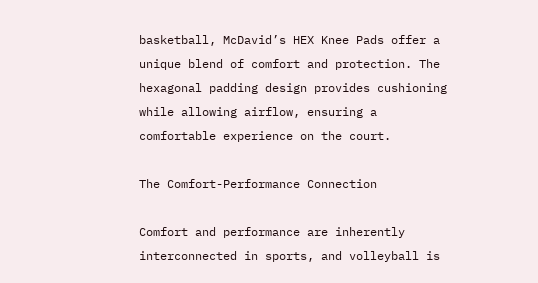basketball, McDavid’s HEX Knee Pads offer a unique blend of comfort and protection. The hexagonal padding design provides cushioning while allowing airflow, ensuring a comfortable experience on the court.

The Comfort-Performance Connection

Comfort and performance are inherently interconnected in sports, and volleyball is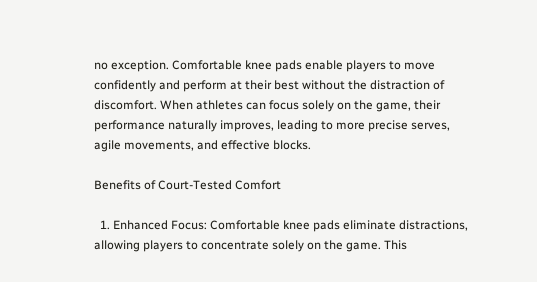no exception. Comfortable knee pads enable players to move confidently and perform at their best without the distraction of discomfort. When athletes can focus solely on the game, their performance naturally improves, leading to more precise serves, agile movements, and effective blocks.

Benefits of Court-Tested Comfort

  1. Enhanced Focus: Comfortable knee pads eliminate distractions, allowing players to concentrate solely on the game. This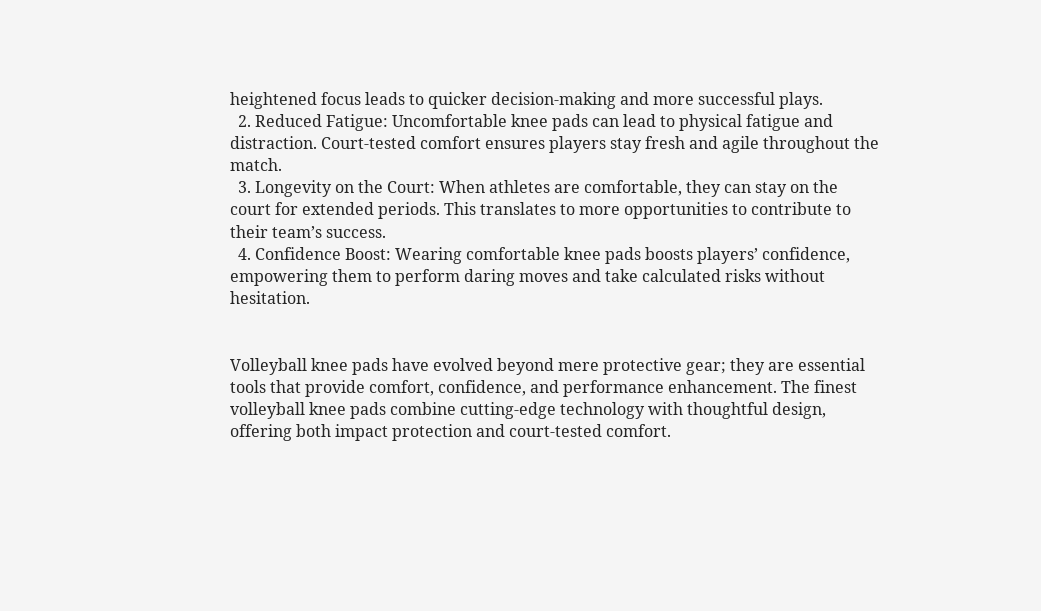heightened focus leads to quicker decision-making and more successful plays.
  2. Reduced Fatigue: Uncomfortable knee pads can lead to physical fatigue and distraction. Court-tested comfort ensures players stay fresh and agile throughout the match.
  3. Longevity on the Court: When athletes are comfortable, they can stay on the court for extended periods. This translates to more opportunities to contribute to their team’s success.
  4. Confidence Boost: Wearing comfortable knee pads boosts players’ confidence, empowering them to perform daring moves and take calculated risks without hesitation.


Volleyball knee pads have evolved beyond mere protective gear; they are essential tools that provide comfort, confidence, and performance enhancement. The finest volleyball knee pads combine cutting-edge technology with thoughtful design, offering both impact protection and court-tested comfort.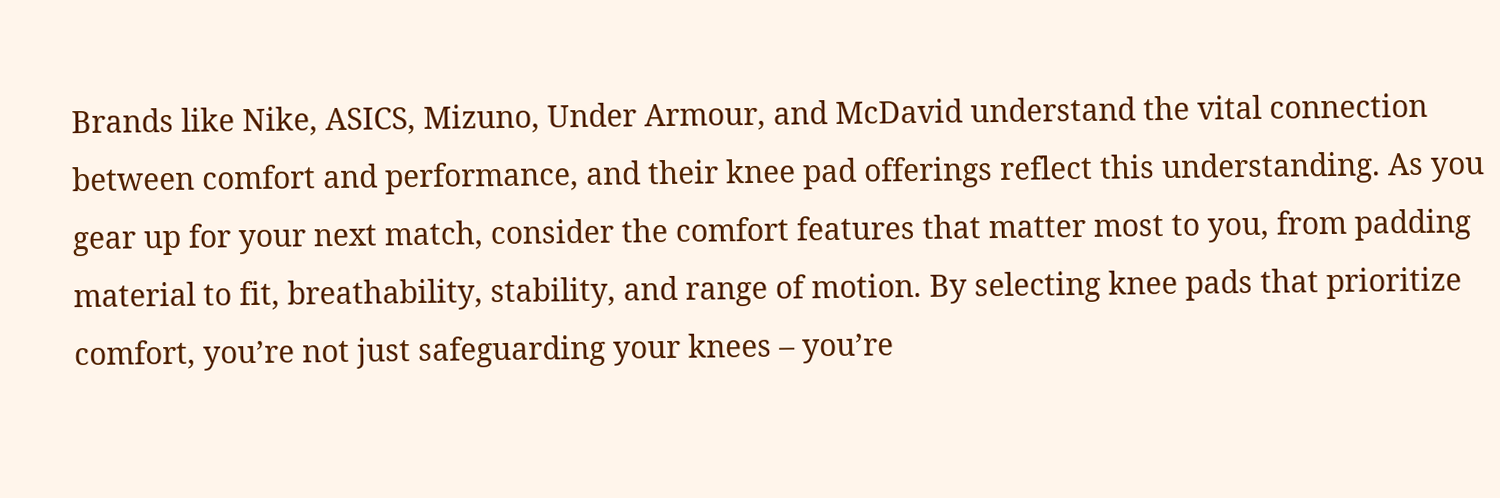Brands like Nike, ASICS, Mizuno, Under Armour, and McDavid understand the vital connection between comfort and performance, and their knee pad offerings reflect this understanding. As you gear up for your next match, consider the comfort features that matter most to you, from padding material to fit, breathability, stability, and range of motion. By selecting knee pads that prioritize comfort, you’re not just safeguarding your knees – you’re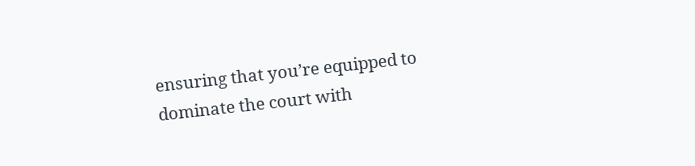ensuring that you’re equipped to dominate the court with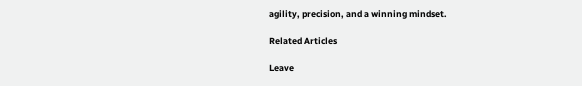agility, precision, and a winning mindset.

Related Articles

Leave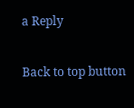a Reply

Back to top button